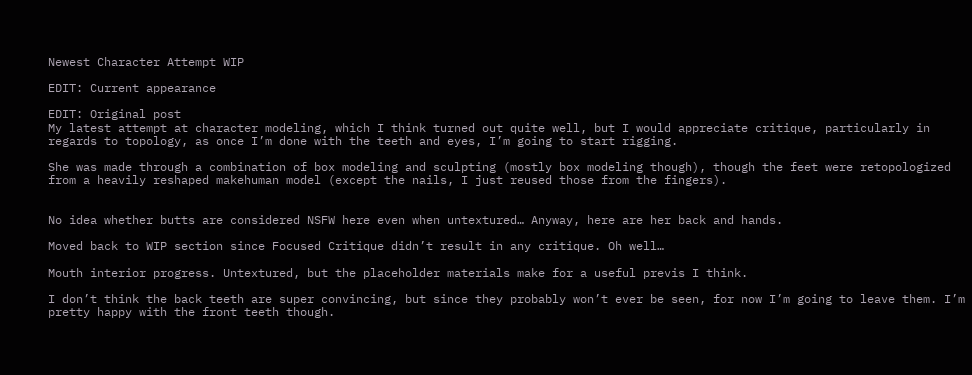Newest Character Attempt WIP

EDIT: Current appearance

EDIT: Original post
My latest attempt at character modeling, which I think turned out quite well, but I would appreciate critique, particularly in regards to topology, as once I’m done with the teeth and eyes, I’m going to start rigging.

She was made through a combination of box modeling and sculpting (mostly box modeling though), though the feet were retopologized from a heavily reshaped makehuman model (except the nails, I just reused those from the fingers).


No idea whether butts are considered NSFW here even when untextured… Anyway, here are her back and hands.

Moved back to WIP section since Focused Critique didn’t result in any critique. Oh well…

Mouth interior progress. Untextured, but the placeholder materials make for a useful previs I think.

I don’t think the back teeth are super convincing, but since they probably won’t ever be seen, for now I’m going to leave them. I’m pretty happy with the front teeth though.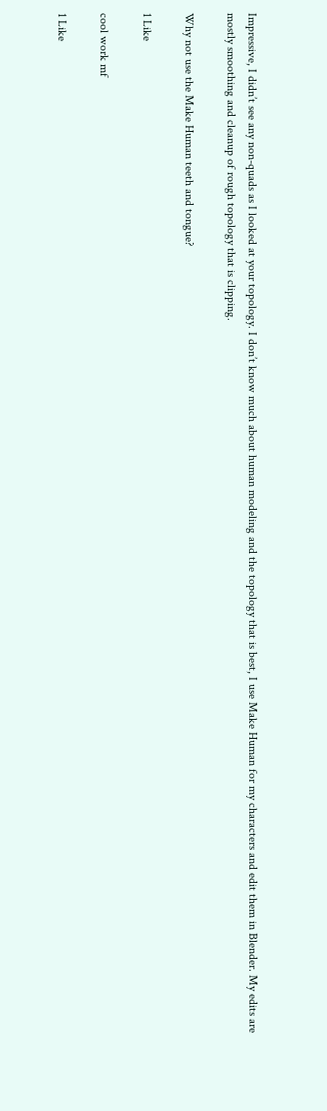Impressive, I didn’t see any non-quads as I looked at your topology. I don’t know much about human modeling and the topology that is best, I use Make Human for my characters and edit them in Blender. My edits are mostly smoothing and cleanup of rough topology that is clipping.

Why not use the Make Human teeth and tongue?

1 Like

cool work mf

1 Like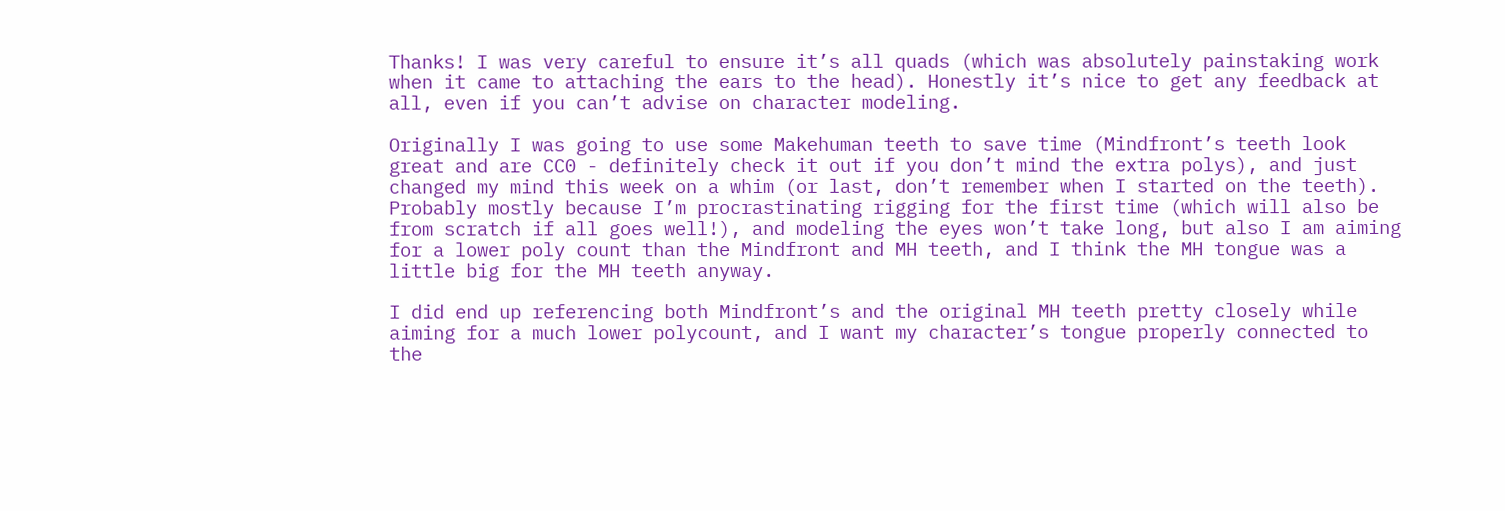Thanks! I was very careful to ensure it’s all quads (which was absolutely painstaking work when it came to attaching the ears to the head). Honestly it’s nice to get any feedback at all, even if you can’t advise on character modeling.

Originally I was going to use some Makehuman teeth to save time (Mindfront’s teeth look great and are CC0 - definitely check it out if you don’t mind the extra polys), and just changed my mind this week on a whim (or last, don’t remember when I started on the teeth). Probably mostly because I’m procrastinating rigging for the first time (which will also be from scratch if all goes well!), and modeling the eyes won’t take long, but also I am aiming for a lower poly count than the Mindfront and MH teeth, and I think the MH tongue was a little big for the MH teeth anyway.

I did end up referencing both Mindfront’s and the original MH teeth pretty closely while aiming for a much lower polycount, and I want my character’s tongue properly connected to the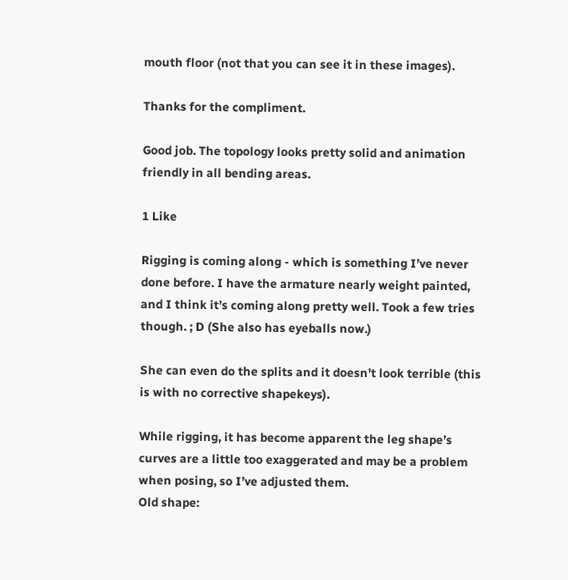mouth floor (not that you can see it in these images).

Thanks for the compliment.

Good job. The topology looks pretty solid and animation friendly in all bending areas.

1 Like

Rigging is coming along - which is something I’ve never done before. I have the armature nearly weight painted, and I think it’s coming along pretty well. Took a few tries though. ; D (She also has eyeballs now.)

She can even do the splits and it doesn’t look terrible (this is with no corrective shapekeys).

While rigging, it has become apparent the leg shape’s curves are a little too exaggerated and may be a problem when posing, so I’ve adjusted them.
Old shape: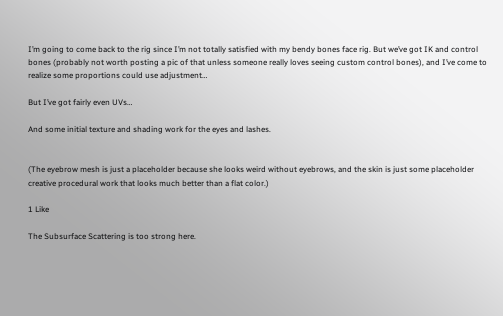I’m going to come back to the rig since I’m not totally satisfied with my bendy bones face rig. But we’ve got IK and control bones (probably not worth posting a pic of that unless someone really loves seeing custom control bones), and I’ve come to realize some proportions could use adjustment…

But I’ve got fairly even UVs…

And some initial texture and shading work for the eyes and lashes.


(The eyebrow mesh is just a placeholder because she looks weird without eyebrows, and the skin is just some placeholder creative procedural work that looks much better than a flat color.)

1 Like

The Subsurface Scattering is too strong here.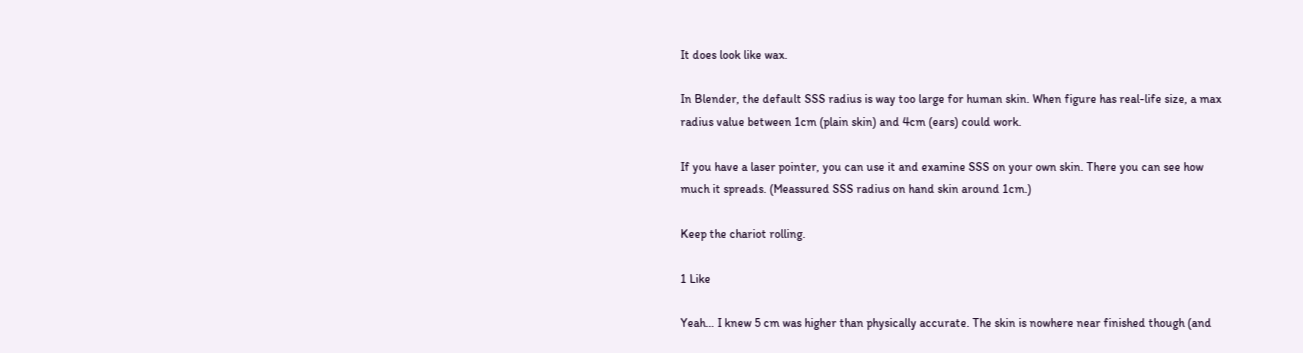It does look like wax.

In Blender, the default SSS radius is way too large for human skin. When figure has real-life size, a max radius value between 1cm (plain skin) and 4cm (ears) could work.

If you have a laser pointer, you can use it and examine SSS on your own skin. There you can see how much it spreads. (Meassured SSS radius on hand skin around 1cm.)

Keep the chariot rolling.

1 Like

Yeah… I knew 5 cm was higher than physically accurate. The skin is nowhere near finished though (and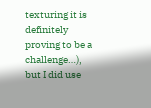texturing it is definitely proving to be a challenge…), but I did use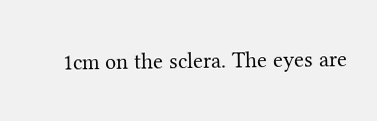1cm on the sclera. The eyes are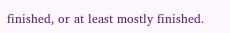finished, or at least mostly finished.